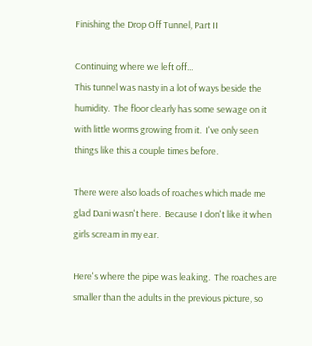Finishing the Drop Off Tunnel, Part II

Continuing where we left off...
This tunnel was nasty in a lot of ways beside the humidity.  The floor clearly has some sewage on it with little worms growing from it.  I've only seen things like this a couple times before.

There were also loads of roaches which made me glad Dani wasn't here.  Because I don't like it when girls scream in my ear.

Here's where the pipe was leaking.  The roaches are smaller than the adults in the previous picture, so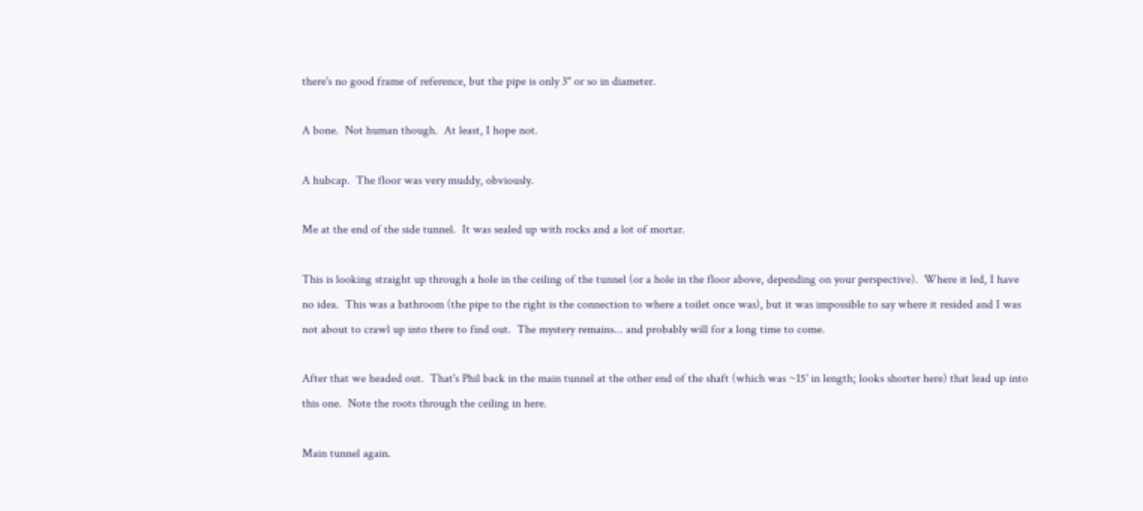there's no good frame of reference, but the pipe is only 3" or so in diameter.

A bone.  Not human though.  At least, I hope not.

A hubcap.  The floor was very muddy, obviously.

Me at the end of the side tunnel.  It was sealed up with rocks and a lot of mortar.

This is looking straight up through a hole in the ceiling of the tunnel (or a hole in the floor above, depending on your perspective).  Where it led, I have no idea.  This was a bathroom (the pipe to the right is the connection to where a toilet once was), but it was impossible to say where it resided and I was not about to crawl up into there to find out.  The mystery remains... and probably will for a long time to come.

After that we headed out.  That's Phil back in the main tunnel at the other end of the shaft (which was ~15' in length; looks shorter here) that lead up into this one.  Note the roots through the ceiling in here.

Main tunnel again.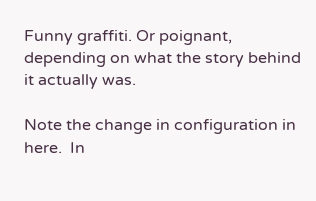Funny graffiti. Or poignant, depending on what the story behind it actually was.

Note the change in configuration in here.  In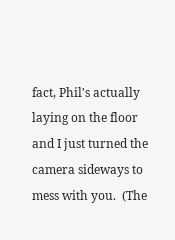fact, Phil's actually laying on the floor and I just turned the camera sideways to mess with you.  (The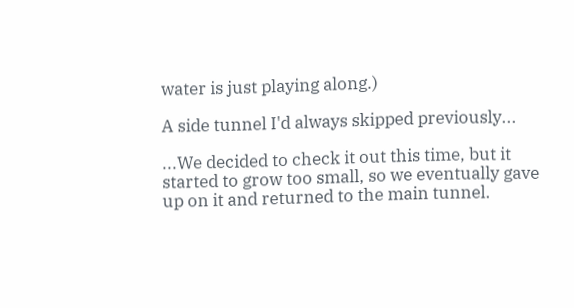water is just playing along.)

A side tunnel I'd always skipped previously...

...We decided to check it out this time, but it started to grow too small, so we eventually gave up on it and returned to the main tunnel.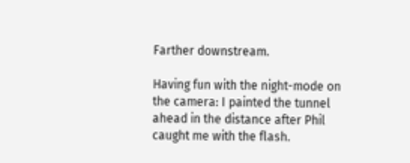Farther downstream.

Having fun with the night-mode on the camera: I painted the tunnel ahead in the distance after Phil caught me with the flash.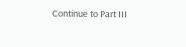Continue to Part III